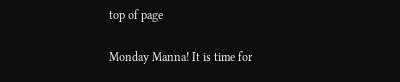top of page

Monday Manna! It is time for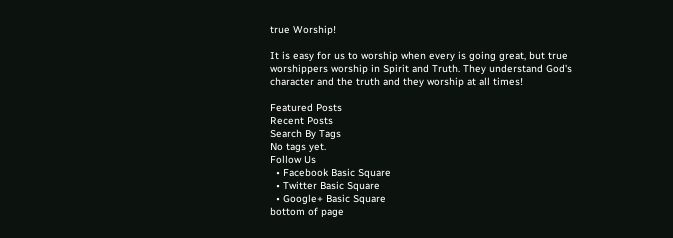true Worship!

It is easy for us to worship when every is going great, but true worshippers worship in Spirit and Truth. They understand God's character and the truth and they worship at all times!

Featured Posts
Recent Posts
Search By Tags
No tags yet.
Follow Us
  • Facebook Basic Square
  • Twitter Basic Square
  • Google+ Basic Square
bottom of page